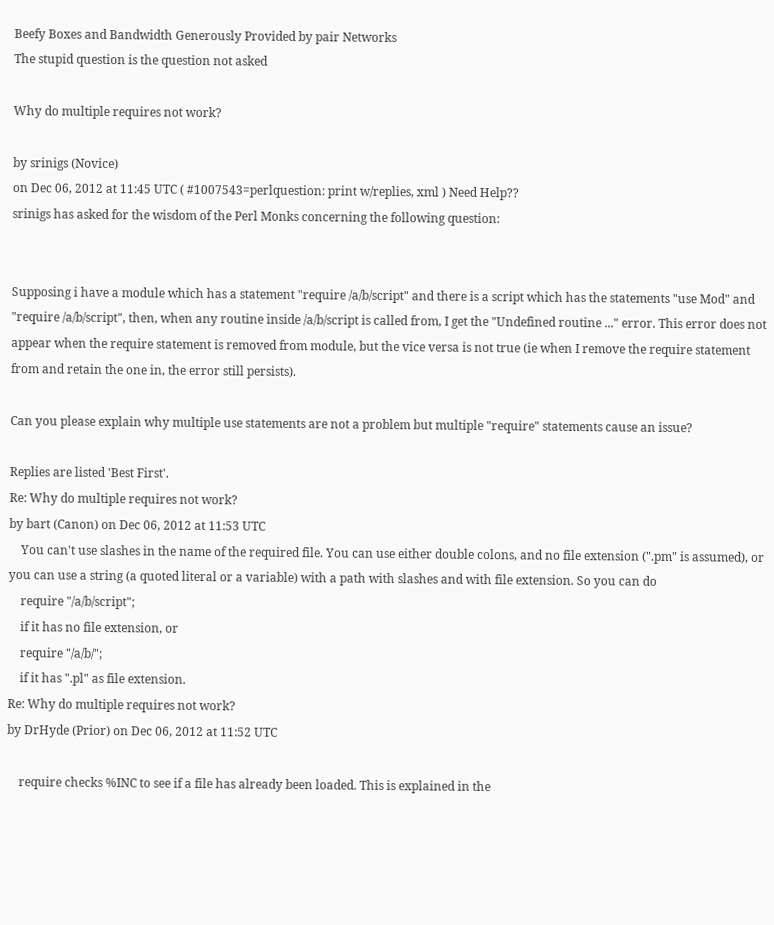Beefy Boxes and Bandwidth Generously Provided by pair Networks
The stupid question is the question not asked

Why do multiple requires not work?

by srinigs (Novice)
on Dec 06, 2012 at 11:45 UTC ( #1007543=perlquestion: print w/replies, xml ) Need Help??
srinigs has asked for the wisdom of the Perl Monks concerning the following question:


Supposing i have a module which has a statement "require /a/b/script" and there is a script which has the statements "use Mod" and "require /a/b/script", then, when any routine inside /a/b/script is called from, I get the "Undefined routine ..." error. This error does not appear when the require statement is removed from module, but the vice versa is not true (ie when I remove the require statement from and retain the one in, the error still persists).

Can you please explain why multiple use statements are not a problem but multiple "require" statements cause an issue?

Replies are listed 'Best First'.
Re: Why do multiple requires not work?
by bart (Canon) on Dec 06, 2012 at 11:53 UTC
    You can't use slashes in the name of the required file. You can use either double colons, and no file extension (".pm" is assumed), or you can use a string (a quoted literal or a variable) with a path with slashes and with file extension. So you can do
    require "/a/b/script";
    if it has no file extension, or
    require "/a/b/";
    if it has ".pl" as file extension.
Re: Why do multiple requires not work?
by DrHyde (Prior) on Dec 06, 2012 at 11:52 UTC

    require checks %INC to see if a file has already been loaded. This is explained in the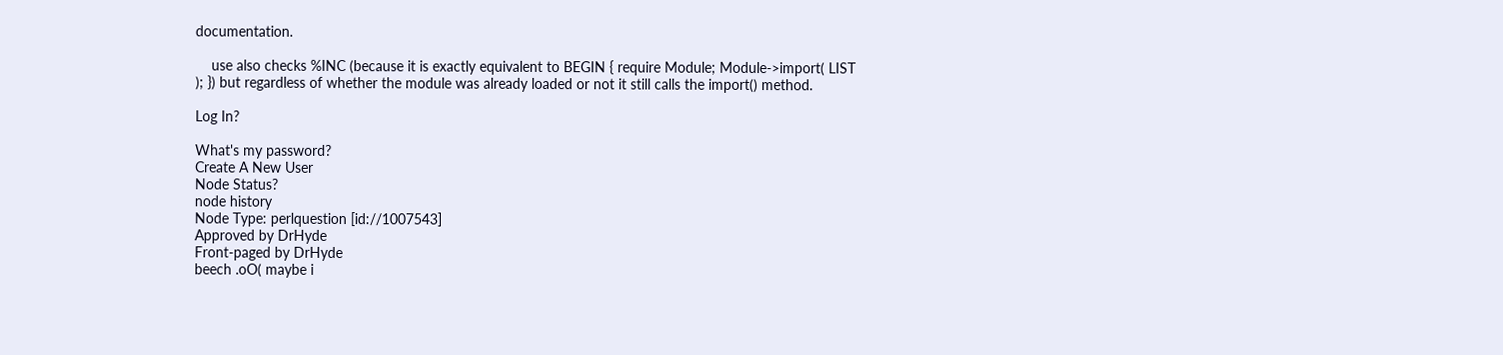documentation.

    use also checks %INC (because it is exactly equivalent to BEGIN { require Module; Module->import( LIST ); }) but regardless of whether the module was already loaded or not it still calls the import() method.

Log In?

What's my password?
Create A New User
Node Status?
node history
Node Type: perlquestion [id://1007543]
Approved by DrHyde
Front-paged by DrHyde
beech .oO( maybe i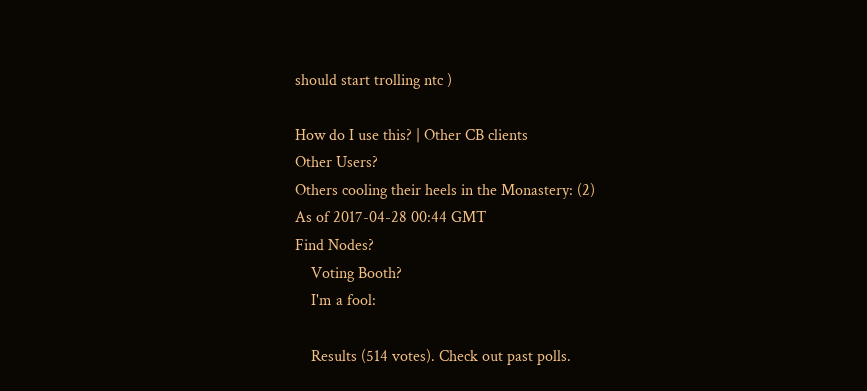should start trolling ntc )

How do I use this? | Other CB clients
Other Users?
Others cooling their heels in the Monastery: (2)
As of 2017-04-28 00:44 GMT
Find Nodes?
    Voting Booth?
    I'm a fool:

    Results (514 votes). Check out past polls.